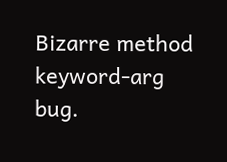Bizarre method keyword-arg bug.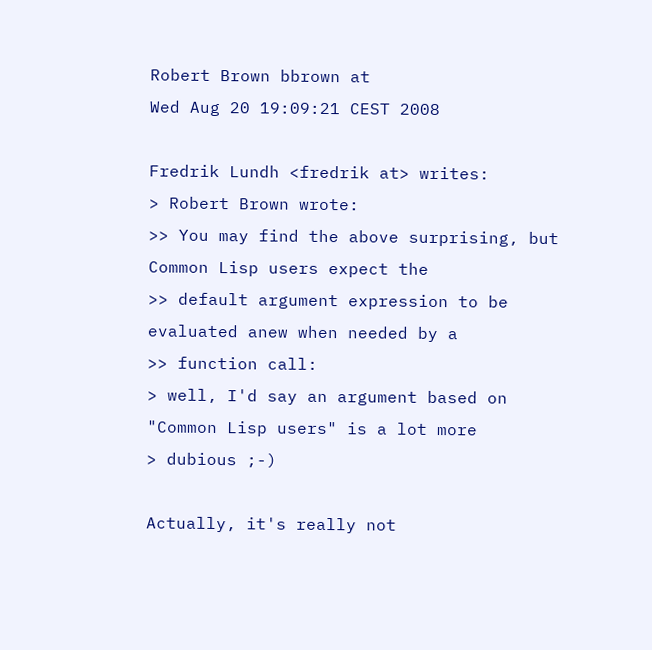Robert Brown bbrown at
Wed Aug 20 19:09:21 CEST 2008

Fredrik Lundh <fredrik at> writes:
> Robert Brown wrote:
>> You may find the above surprising, but Common Lisp users expect the
>> default argument expression to be evaluated anew when needed by a
>> function call:
> well, I'd say an argument based on "Common Lisp users" is a lot more
> dubious ;-)

Actually, it's really not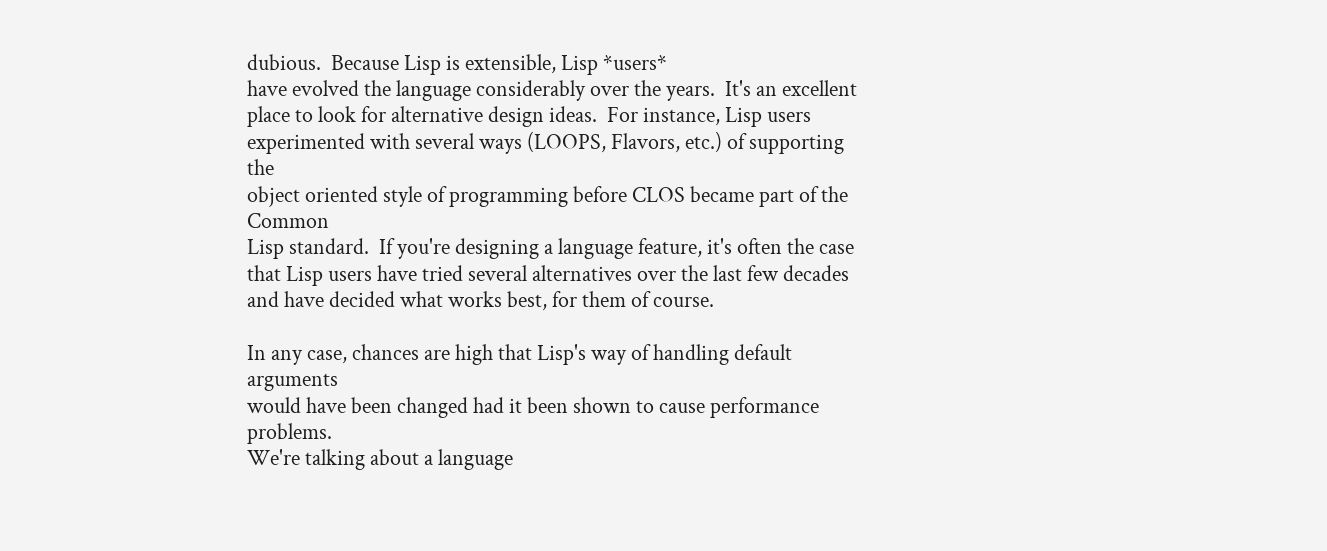dubious.  Because Lisp is extensible, Lisp *users*
have evolved the language considerably over the years.  It's an excellent
place to look for alternative design ideas.  For instance, Lisp users
experimented with several ways (LOOPS, Flavors, etc.) of supporting the
object oriented style of programming before CLOS became part of the Common
Lisp standard.  If you're designing a language feature, it's often the case
that Lisp users have tried several alternatives over the last few decades
and have decided what works best, for them of course.

In any case, chances are high that Lisp's way of handling default arguments
would have been changed had it been shown to cause performance problems.
We're talking about a language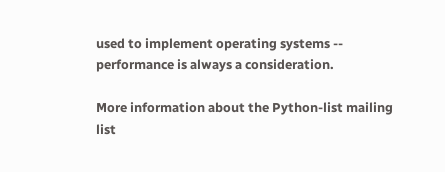used to implement operating systems --
performance is always a consideration.

More information about the Python-list mailing list